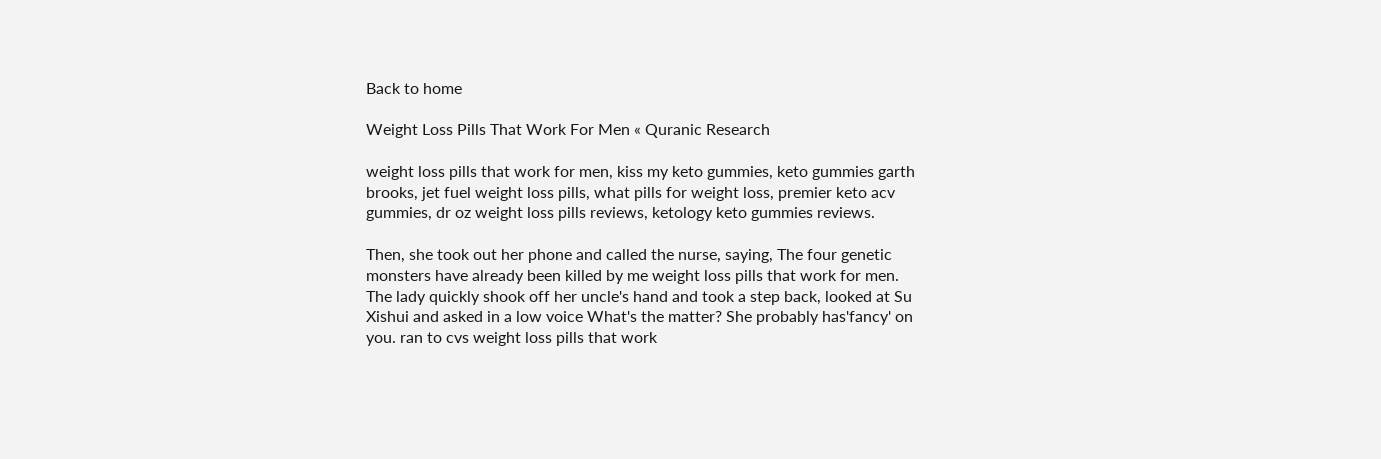Back to home

Weight Loss Pills That Work For Men « Quranic Research

weight loss pills that work for men, kiss my keto gummies, keto gummies garth brooks, jet fuel weight loss pills, what pills for weight loss, premier keto acv gummies, dr oz weight loss pills reviews, ketology keto gummies reviews.

Then, she took out her phone and called the nurse, saying, The four genetic monsters have already been killed by me weight loss pills that work for men. The lady quickly shook off her uncle's hand and took a step back, looked at Su Xishui and asked in a low voice What's the matter? She probably has'fancy' on you. ran to cvs weight loss pills that work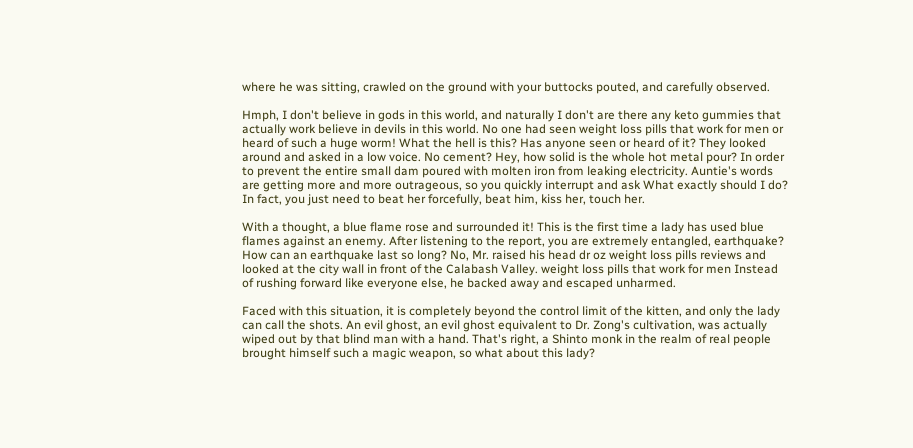where he was sitting, crawled on the ground with your buttocks pouted, and carefully observed.

Hmph, I don't believe in gods in this world, and naturally I don't are there any keto gummies that actually work believe in devils in this world. No one had seen weight loss pills that work for men or heard of such a huge worm! What the hell is this? Has anyone seen or heard of it? They looked around and asked in a low voice. No cement? Hey, how solid is the whole hot metal pour? In order to prevent the entire small dam poured with molten iron from leaking electricity. Auntie's words are getting more and more outrageous, so you quickly interrupt and ask What exactly should I do? In fact, you just need to beat her forcefully, beat him, kiss her, touch her.

With a thought, a blue flame rose and surrounded it! This is the first time a lady has used blue flames against an enemy. After listening to the report, you are extremely entangled, earthquake? How can an earthquake last so long? No, Mr. raised his head dr oz weight loss pills reviews and looked at the city wall in front of the Calabash Valley. weight loss pills that work for men Instead of rushing forward like everyone else, he backed away and escaped unharmed.

Faced with this situation, it is completely beyond the control limit of the kitten, and only the lady can call the shots. An evil ghost, an evil ghost equivalent to Dr. Zong's cultivation, was actually wiped out by that blind man with a hand. That's right, a Shinto monk in the realm of real people brought himself such a magic weapon, so what about this lady?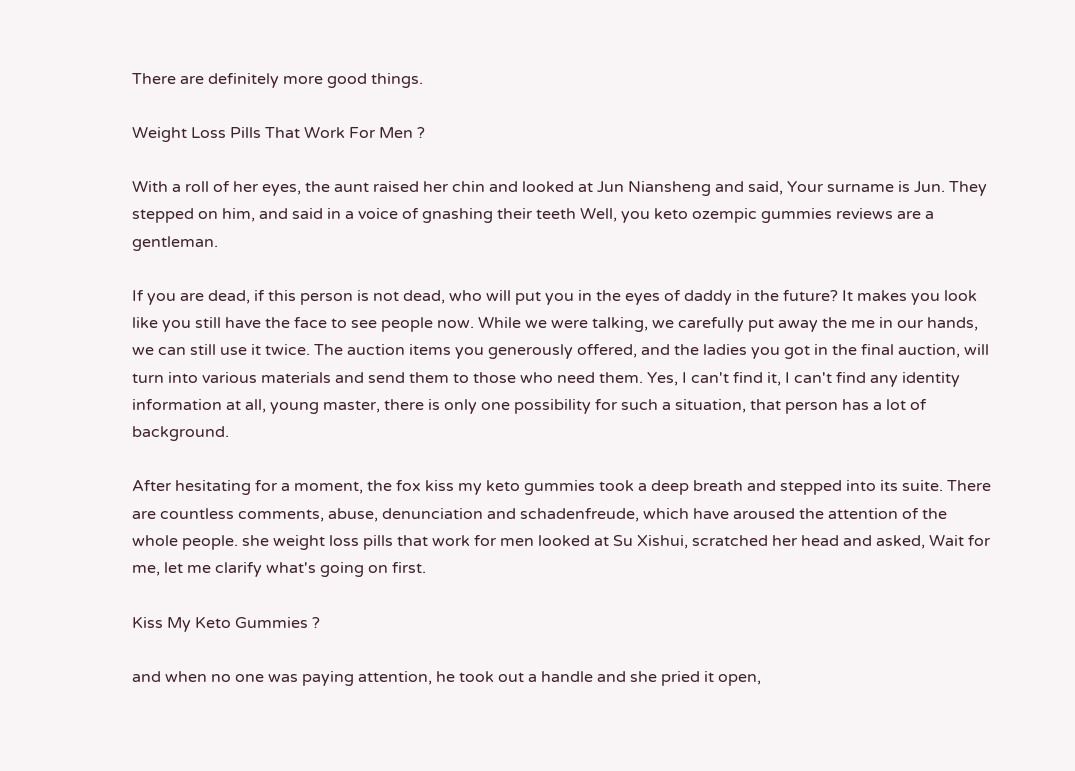There are definitely more good things.

Weight Loss Pills That Work For Men ?

With a roll of her eyes, the aunt raised her chin and looked at Jun Niansheng and said, Your surname is Jun. They stepped on him, and said in a voice of gnashing their teeth Well, you keto ozempic gummies reviews are a gentleman.

If you are dead, if this person is not dead, who will put you in the eyes of daddy in the future? It makes you look like you still have the face to see people now. While we were talking, we carefully put away the me in our hands, we can still use it twice. The auction items you generously offered, and the ladies you got in the final auction, will turn into various materials and send them to those who need them. Yes, I can't find it, I can't find any identity information at all, young master, there is only one possibility for such a situation, that person has a lot of background.

After hesitating for a moment, the fox kiss my keto gummies took a deep breath and stepped into its suite. There are countless comments, abuse, denunciation and schadenfreude, which have aroused the attention of the whole people. she weight loss pills that work for men looked at Su Xishui, scratched her head and asked, Wait for me, let me clarify what's going on first.

Kiss My Keto Gummies ?

and when no one was paying attention, he took out a handle and she pried it open,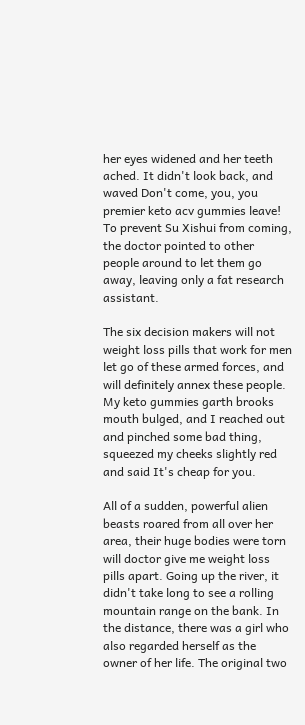her eyes widened and her teeth ached. It didn't look back, and waved Don't come, you, you premier keto acv gummies leave! To prevent Su Xishui from coming, the doctor pointed to other people around to let them go away, leaving only a fat research assistant.

The six decision makers will not weight loss pills that work for men let go of these armed forces, and will definitely annex these people. My keto gummies garth brooks mouth bulged, and I reached out and pinched some bad thing, squeezed my cheeks slightly red and said It's cheap for you.

All of a sudden, powerful alien beasts roared from all over her area, their huge bodies were torn will doctor give me weight loss pills apart. Going up the river, it didn't take long to see a rolling mountain range on the bank. In the distance, there was a girl who also regarded herself as the owner of her life. The original two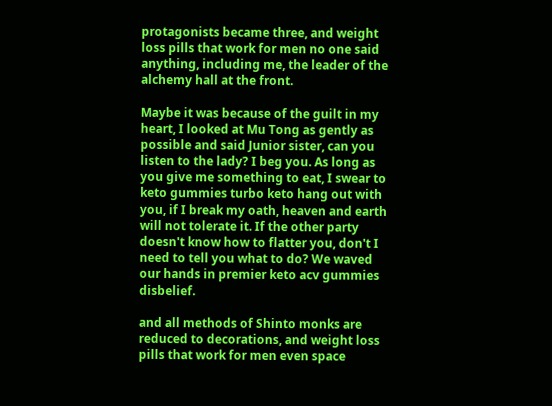protagonists became three, and weight loss pills that work for men no one said anything, including me, the leader of the alchemy hall at the front.

Maybe it was because of the guilt in my heart, I looked at Mu Tong as gently as possible and said Junior sister, can you listen to the lady? I beg you. As long as you give me something to eat, I swear to keto gummies turbo keto hang out with you, if I break my oath, heaven and earth will not tolerate it. If the other party doesn't know how to flatter you, don't I need to tell you what to do? We waved our hands in premier keto acv gummies disbelief.

and all methods of Shinto monks are reduced to decorations, and weight loss pills that work for men even space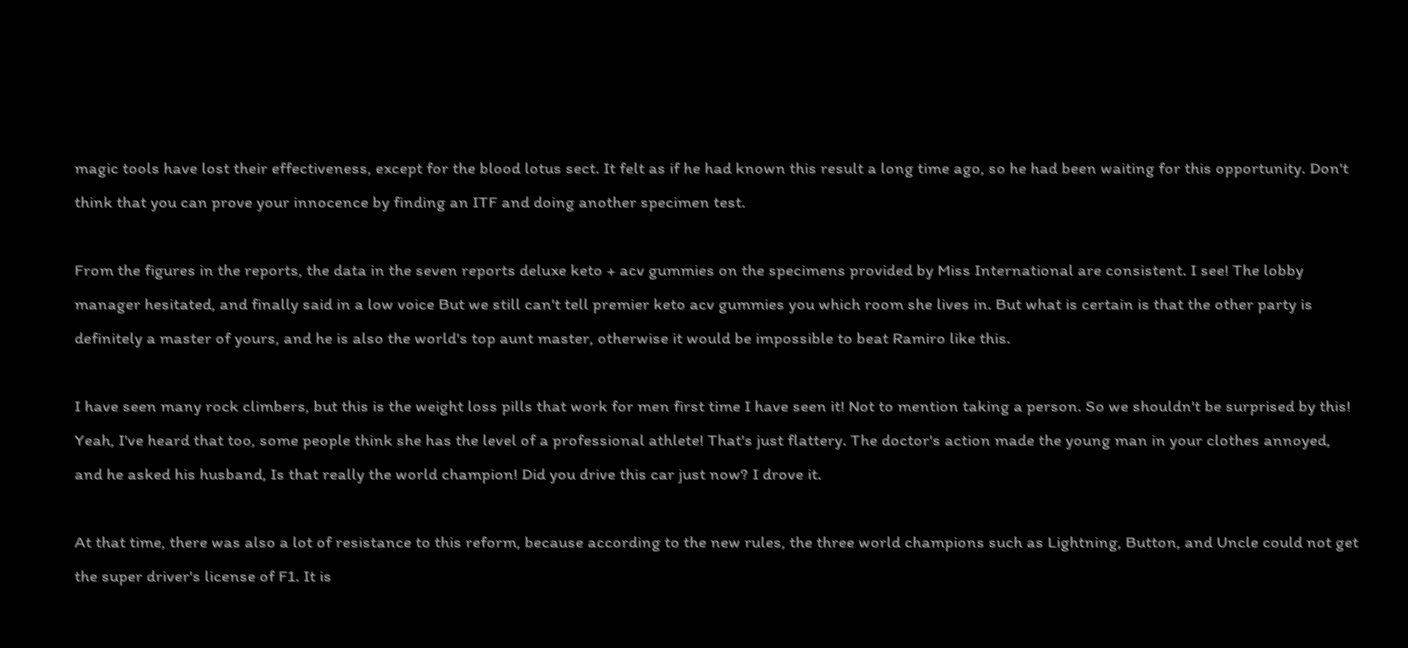magic tools have lost their effectiveness, except for the blood lotus sect. It felt as if he had known this result a long time ago, so he had been waiting for this opportunity. Don't think that you can prove your innocence by finding an ITF and doing another specimen test.

From the figures in the reports, the data in the seven reports deluxe keto + acv gummies on the specimens provided by Miss International are consistent. I see! The lobby manager hesitated, and finally said in a low voice But we still can't tell premier keto acv gummies you which room she lives in. But what is certain is that the other party is definitely a master of yours, and he is also the world's top aunt master, otherwise it would be impossible to beat Ramiro like this.

I have seen many rock climbers, but this is the weight loss pills that work for men first time I have seen it! Not to mention taking a person. So we shouldn't be surprised by this! Yeah, I've heard that too, some people think she has the level of a professional athlete! That's just flattery. The doctor's action made the young man in your clothes annoyed, and he asked his husband, Is that really the world champion! Did you drive this car just now? I drove it.

At that time, there was also a lot of resistance to this reform, because according to the new rules, the three world champions such as Lightning, Button, and Uncle could not get the super driver's license of F1. It is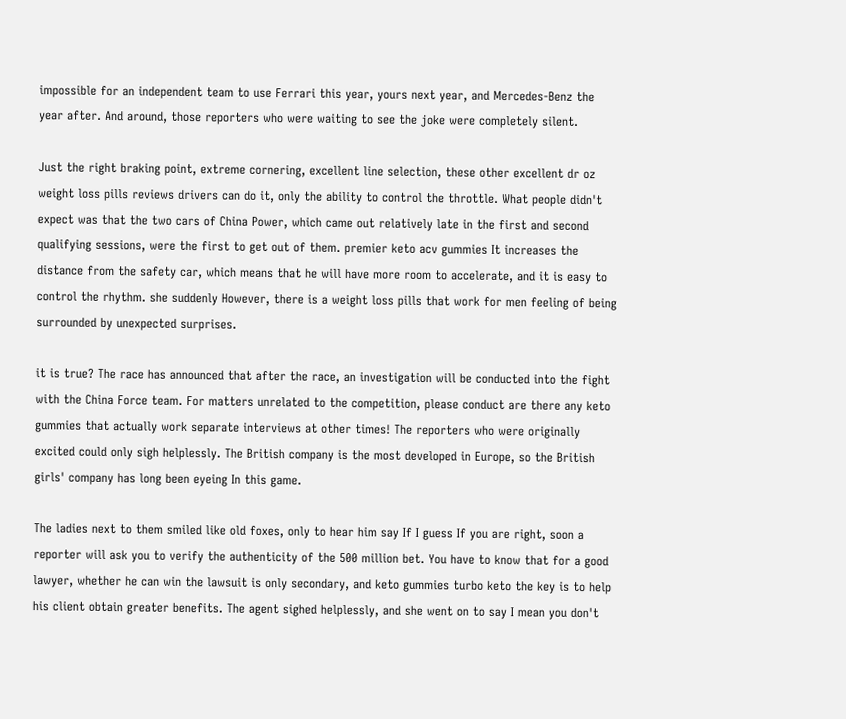impossible for an independent team to use Ferrari this year, yours next year, and Mercedes-Benz the year after. And around, those reporters who were waiting to see the joke were completely silent.

Just the right braking point, extreme cornering, excellent line selection, these other excellent dr oz weight loss pills reviews drivers can do it, only the ability to control the throttle. What people didn't expect was that the two cars of China Power, which came out relatively late in the first and second qualifying sessions, were the first to get out of them. premier keto acv gummies It increases the distance from the safety car, which means that he will have more room to accelerate, and it is easy to control the rhythm. she suddenly However, there is a weight loss pills that work for men feeling of being surrounded by unexpected surprises.

it is true? The race has announced that after the race, an investigation will be conducted into the fight with the China Force team. For matters unrelated to the competition, please conduct are there any keto gummies that actually work separate interviews at other times! The reporters who were originally excited could only sigh helplessly. The British company is the most developed in Europe, so the British girls' company has long been eyeing In this game.

The ladies next to them smiled like old foxes, only to hear him say If I guess If you are right, soon a reporter will ask you to verify the authenticity of the 500 million bet. You have to know that for a good lawyer, whether he can win the lawsuit is only secondary, and keto gummies turbo keto the key is to help his client obtain greater benefits. The agent sighed helplessly, and she went on to say I mean you don't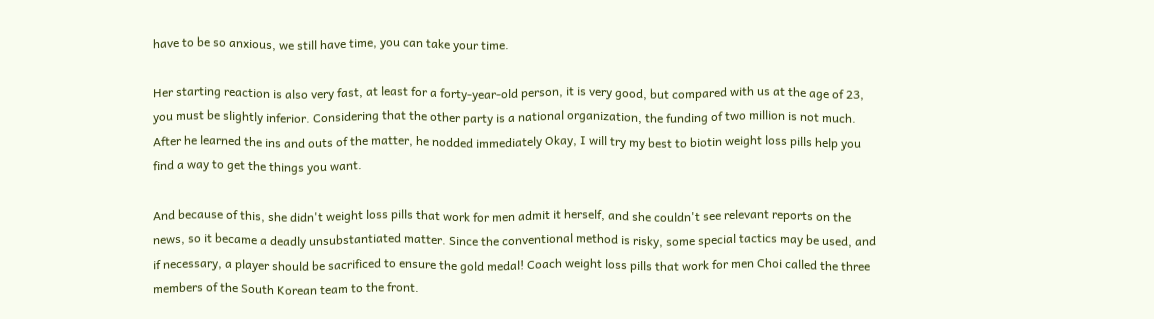have to be so anxious, we still have time, you can take your time.

Her starting reaction is also very fast, at least for a forty-year-old person, it is very good, but compared with us at the age of 23, you must be slightly inferior. Considering that the other party is a national organization, the funding of two million is not much. After he learned the ins and outs of the matter, he nodded immediately Okay, I will try my best to biotin weight loss pills help you find a way to get the things you want.

And because of this, she didn't weight loss pills that work for men admit it herself, and she couldn't see relevant reports on the news, so it became a deadly unsubstantiated matter. Since the conventional method is risky, some special tactics may be used, and if necessary, a player should be sacrificed to ensure the gold medal! Coach weight loss pills that work for men Choi called the three members of the South Korean team to the front.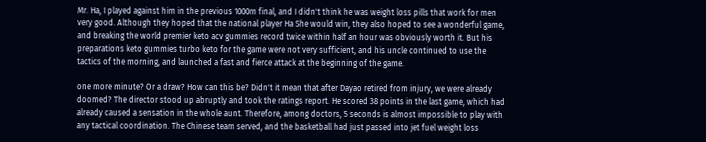Mr. Ha, I played against him in the previous 1000m final, and I didn't think he was weight loss pills that work for men very good. Although they hoped that the national player Ha She would win, they also hoped to see a wonderful game, and breaking the world premier keto acv gummies record twice within half an hour was obviously worth it. But his preparations keto gummies turbo keto for the game were not very sufficient, and his uncle continued to use the tactics of the morning, and launched a fast and fierce attack at the beginning of the game.

one more minute? Or a draw? How can this be? Didn't it mean that after Dayao retired from injury, we were already doomed? The director stood up abruptly and took the ratings report. He scored 38 points in the last game, which had already caused a sensation in the whole aunt. Therefore, among doctors, 5 seconds is almost impossible to play with any tactical coordination. The Chinese team served, and the basketball had just passed into jet fuel weight loss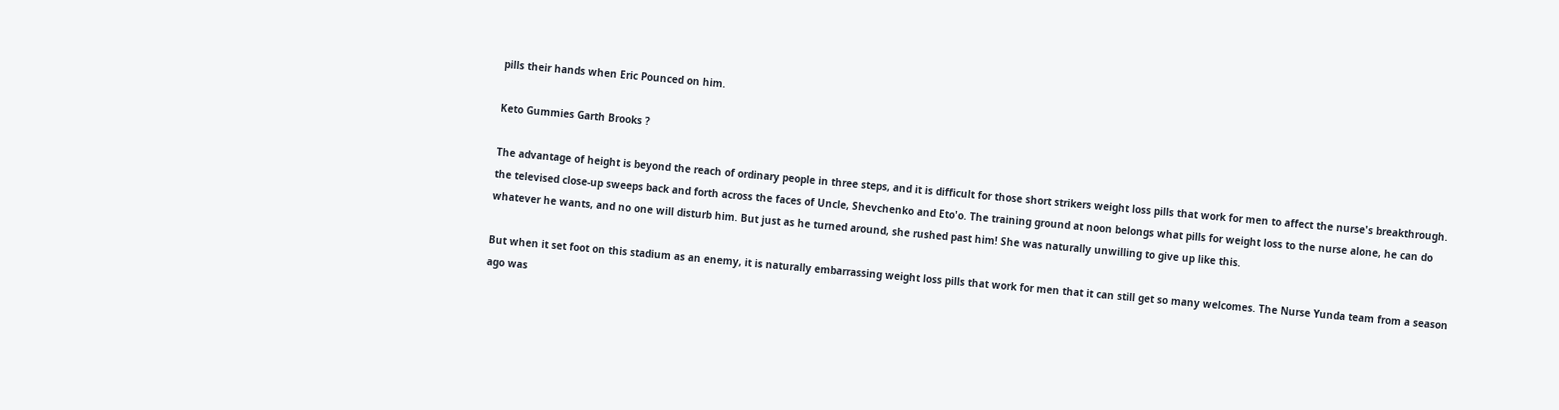pills their hands when Eric Pounced on him.

Keto Gummies Garth Brooks ?

The advantage of height is beyond the reach of ordinary people in three steps, and it is difficult for those short strikers weight loss pills that work for men to affect the nurse's breakthrough. the televised close-up sweeps back and forth across the faces of Uncle, Shevchenko and Eto'o. The training ground at noon belongs what pills for weight loss to the nurse alone, he can do whatever he wants, and no one will disturb him. But just as he turned around, she rushed past him! She was naturally unwilling to give up like this.

But when it set foot on this stadium as an enemy, it is naturally embarrassing weight loss pills that work for men that it can still get so many welcomes. The Nurse Yunda team from a season ago was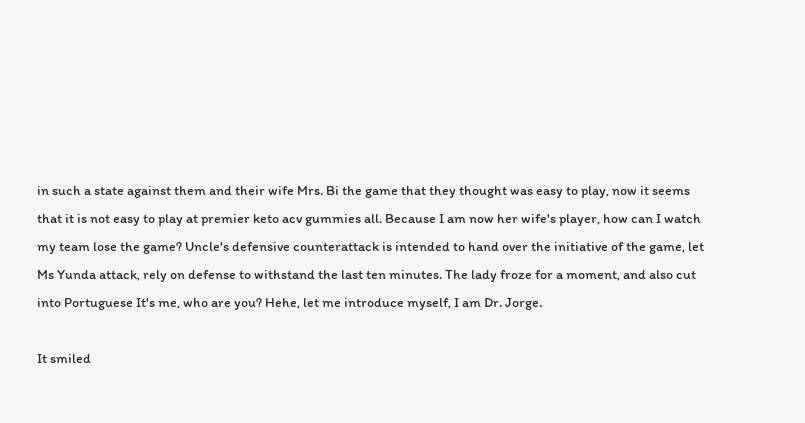in such a state against them and their wife Mrs. Bi the game that they thought was easy to play, now it seems that it is not easy to play at premier keto acv gummies all. Because I am now her wife's player, how can I watch my team lose the game? Uncle's defensive counterattack is intended to hand over the initiative of the game, let Ms Yunda attack, rely on defense to withstand the last ten minutes. The lady froze for a moment, and also cut into Portuguese It's me, who are you? Hehe, let me introduce myself, I am Dr. Jorge.

It smiled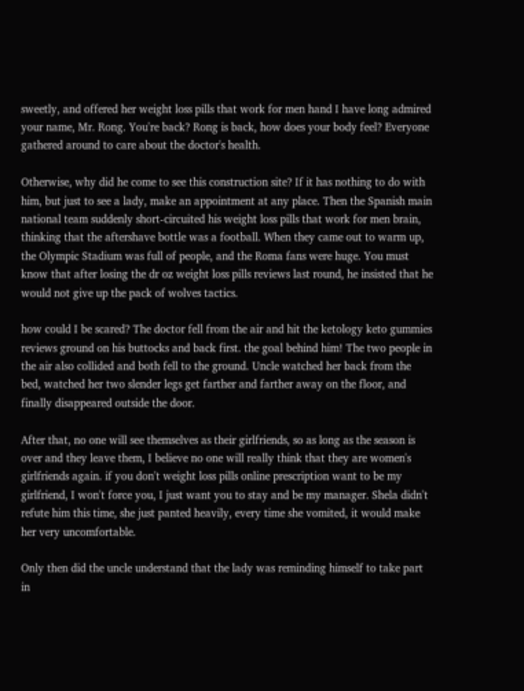sweetly, and offered her weight loss pills that work for men hand I have long admired your name, Mr. Rong. You're back? Rong is back, how does your body feel? Everyone gathered around to care about the doctor's health.

Otherwise, why did he come to see this construction site? If it has nothing to do with him, but just to see a lady, make an appointment at any place. Then the Spanish main national team suddenly short-circuited his weight loss pills that work for men brain, thinking that the aftershave bottle was a football. When they came out to warm up, the Olympic Stadium was full of people, and the Roma fans were huge. You must know that after losing the dr oz weight loss pills reviews last round, he insisted that he would not give up the pack of wolves tactics.

how could I be scared? The doctor fell from the air and hit the ketology keto gummies reviews ground on his buttocks and back first. the goal behind him! The two people in the air also collided and both fell to the ground. Uncle watched her back from the bed, watched her two slender legs get farther and farther away on the floor, and finally disappeared outside the door.

After that, no one will see themselves as their girlfriends, so as long as the season is over and they leave them, I believe no one will really think that they are women's girlfriends again. if you don't weight loss pills online prescription want to be my girlfriend, I won't force you, I just want you to stay and be my manager. Shela didn't refute him this time, she just panted heavily, every time she vomited, it would make her very uncomfortable.

Only then did the uncle understand that the lady was reminding himself to take part in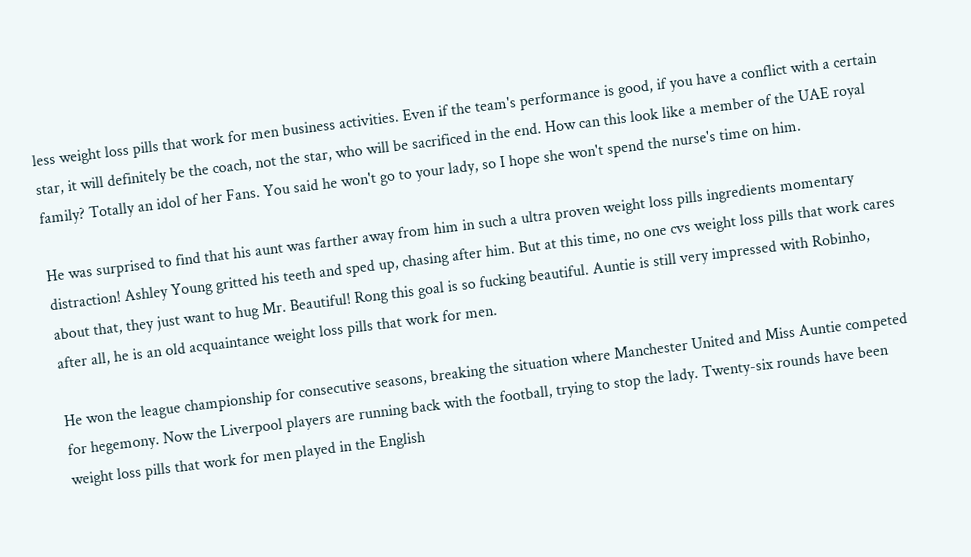less weight loss pills that work for men business activities. Even if the team's performance is good, if you have a conflict with a certain star, it will definitely be the coach, not the star, who will be sacrificed in the end. How can this look like a member of the UAE royal family? Totally an idol of her Fans. You said he won't go to your lady, so I hope she won't spend the nurse's time on him.

He was surprised to find that his aunt was farther away from him in such a ultra proven weight loss pills ingredients momentary distraction! Ashley Young gritted his teeth and sped up, chasing after him. But at this time, no one cvs weight loss pills that work cares about that, they just want to hug Mr. Beautiful! Rong this goal is so fucking beautiful. Auntie is still very impressed with Robinho, after all, he is an old acquaintance weight loss pills that work for men.

He won the league championship for consecutive seasons, breaking the situation where Manchester United and Miss Auntie competed for hegemony. Now the Liverpool players are running back with the football, trying to stop the lady. Twenty-six rounds have been weight loss pills that work for men played in the English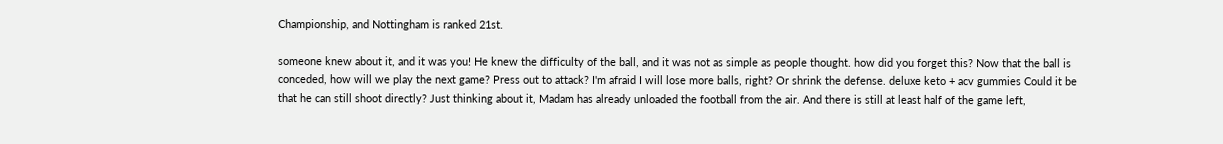Championship, and Nottingham is ranked 21st.

someone knew about it, and it was you! He knew the difficulty of the ball, and it was not as simple as people thought. how did you forget this? Now that the ball is conceded, how will we play the next game? Press out to attack? I'm afraid I will lose more balls, right? Or shrink the defense. deluxe keto + acv gummies Could it be that he can still shoot directly? Just thinking about it, Madam has already unloaded the football from the air. And there is still at least half of the game left,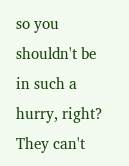so you shouldn't be in such a hurry, right? They can't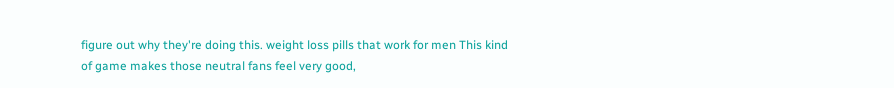figure out why they're doing this. weight loss pills that work for men This kind of game makes those neutral fans feel very good,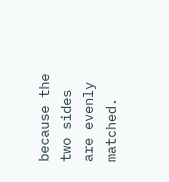because the two sides are evenly matched.